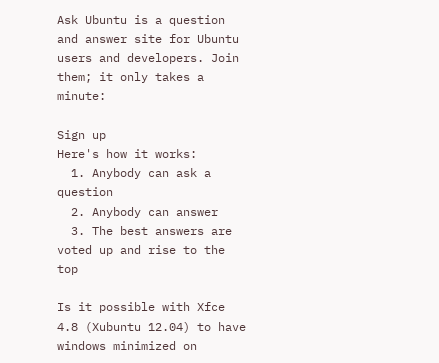Ask Ubuntu is a question and answer site for Ubuntu users and developers. Join them; it only takes a minute:

Sign up
Here's how it works:
  1. Anybody can ask a question
  2. Anybody can answer
  3. The best answers are voted up and rise to the top

Is it possible with Xfce 4.8 (Xubuntu 12.04) to have windows minimized on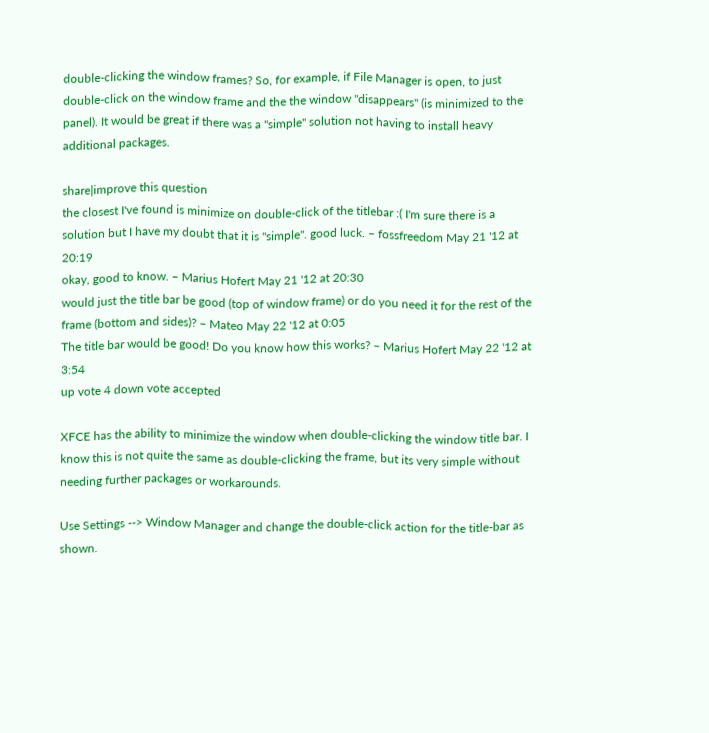double-clicking the window frames? So, for example, if File Manager is open, to just double-click on the window frame and the the window "disappears" (is minimized to the panel). It would be great if there was a "simple" solution not having to install heavy additional packages.

share|improve this question
the closest I've found is minimize on double-click of the titlebar :( I'm sure there is a solution but I have my doubt that it is "simple". good luck. – fossfreedom May 21 '12 at 20:19
okay, good to know. – Marius Hofert May 21 '12 at 20:30
would just the title bar be good (top of window frame) or do you need it for the rest of the frame (bottom and sides)? – Mateo May 22 '12 at 0:05
The title bar would be good! Do you know how this works? – Marius Hofert May 22 '12 at 3:54
up vote 4 down vote accepted

XFCE has the ability to minimize the window when double-clicking the window title bar. I know this is not quite the same as double-clicking the frame, but its very simple without needing further packages or workarounds.

Use Settings --> Window Manager and change the double-click action for the title-bar as shown.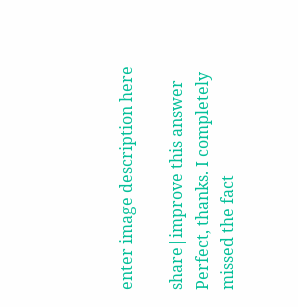enter image description here

share|improve this answer
Perfect, thanks. I completely missed the fact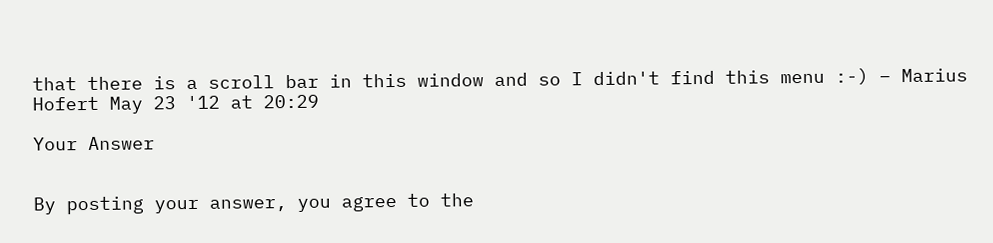that there is a scroll bar in this window and so I didn't find this menu :-) – Marius Hofert May 23 '12 at 20:29

Your Answer


By posting your answer, you agree to the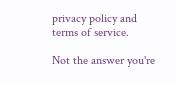privacy policy and terms of service.

Not the answer you're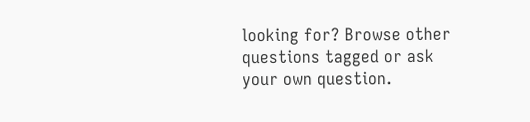looking for? Browse other questions tagged or ask your own question.